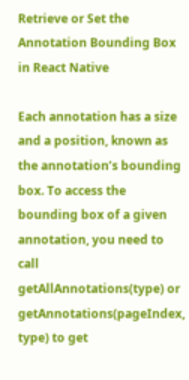Retrieve or Set the Annotation Bounding Box in React Native

Each annotation has a size and a position, known as the annotation’s bounding box. To access the bounding box of a given annotation, you need to call getAllAnnotations(type) or getAnnotations(pageIndex, type) to get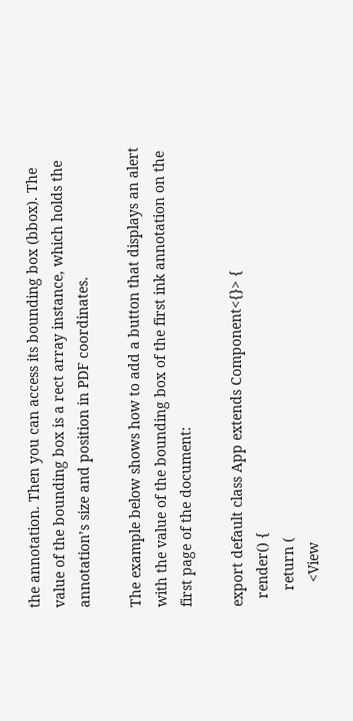the annotation. Then you can access its bounding box (bbox). The value of the bounding box is a rect array instance, which holds the annotation’s size and position in PDF coordinates.

The example below shows how to add a button that displays an alert with the value of the bounding box of the first ink annotation on the first page of the document:

export default class App extends Component<{}> {
  render() {
    return (
      <View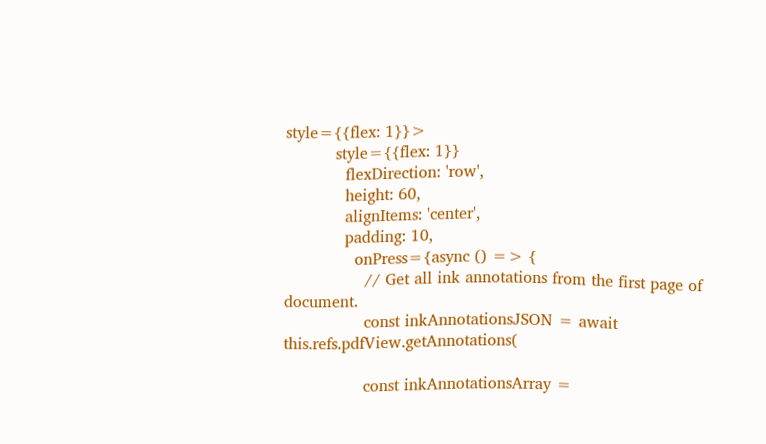style={{flex: 1}}>
          style={{flex: 1}}
            flexDirection: 'row',
            height: 60,
            alignItems: 'center',
            padding: 10,
              onPress={async () => {
                // Get all ink annotations from the first page of document.
                const inkAnnotationsJSON = await this.refs.pdfView.getAnnotations(

                const inkAnnotationsArray =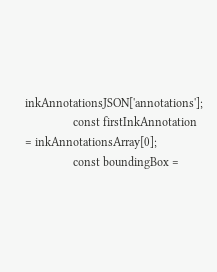inkAnnotationsJSON['annotations'];
                const firstInkAnnotation = inkAnnotationsArray[0];
                const boundingBox =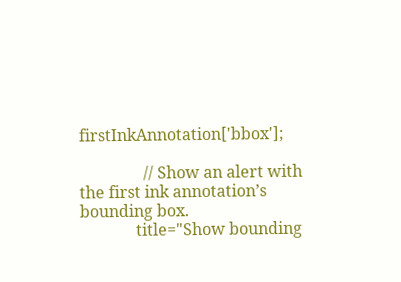firstInkAnnotation['bbox'];

                // Show an alert with the first ink annotation’s bounding box.
              title="Show bounding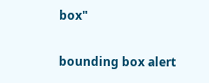box"

bounding box alert